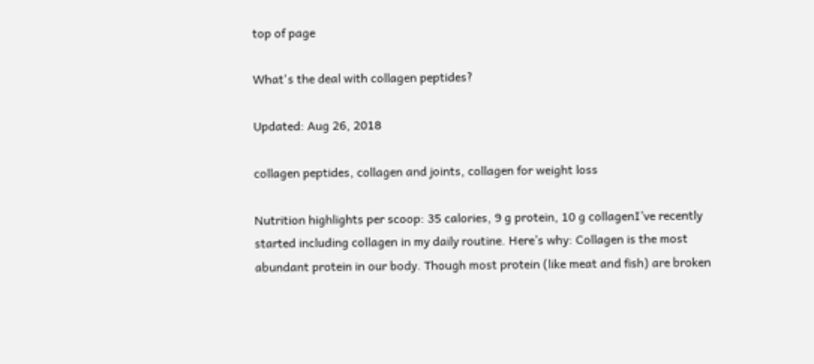top of page

What's the deal with collagen peptides?

Updated: Aug 26, 2018

collagen peptides, collagen and joints, collagen for weight loss

Nutrition highlights per scoop: 35 calories, 9 g protein, 10 g collagenI’ve recently started including collagen in my daily routine. Here’s why: Collagen is the most abundant protein in our body. Though most protein (like meat and fish) are broken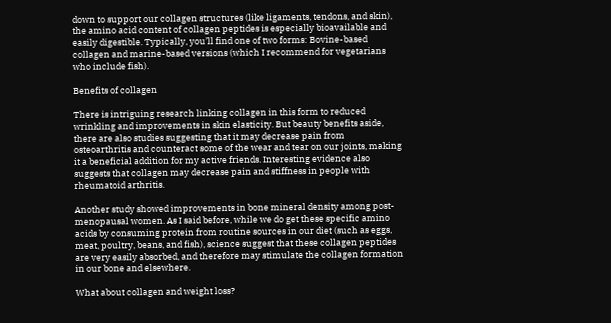down to support our collagen structures (like ligaments, tendons, and skin), the amino acid content of collagen peptides is especially bioavailable and easily digestible. Typically, you’ll find one of two forms: Bovine-based collagen and marine-based versions (which I recommend for vegetarians who include fish).

Benefits of collagen

There is intriguing research linking collagen in this form to reduced wrinkling and improvements in skin elasticity. But beauty benefits aside, there are also studies suggesting that it may decrease pain from osteoarthritis and counteract some of the wear and tear on our joints, making it a beneficial addition for my active friends. Interesting evidence also suggests that collagen may decrease pain and stiffness in people with rheumatoid arthritis.

Another study showed improvements in bone mineral density among post-menopausal women. As I said before, while we do get these specific amino acids by consuming protein from routine sources in our diet (such as eggs, meat, poultry, beans, and fish), science suggest that these collagen peptides are very easily absorbed, and therefore may stimulate the collagen formation in our bone and elsewhere.

What about collagen and weight loss?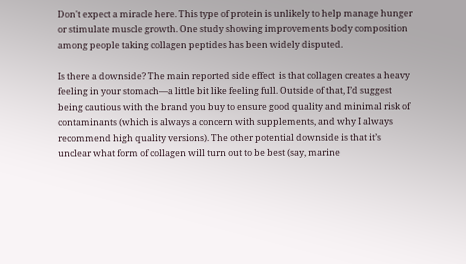Don't expect a miracle here. This type of protein is unlikely to help manage hunger or stimulate muscle growth. One study showing improvements body composition among people taking collagen peptides has been widely disputed.

Is there a downside? The main reported side effect  is that collagen creates a heavy feeling in your stomach—a little bit like feeling full. Outside of that, I’d suggest being cautious with the brand you buy to ensure good quality and minimal risk of contaminants (which is always a concern with supplements, and why I always recommend high quality versions). The other potential downside is that it’s unclear what form of collagen will turn out to be best (say, marine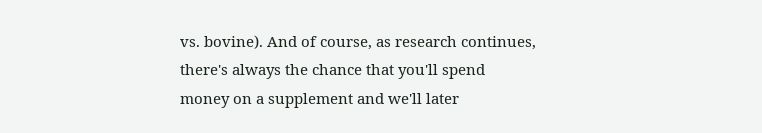vs. bovine). And of course, as research continues, there's always the chance that you'll spend money on a supplement and we'll later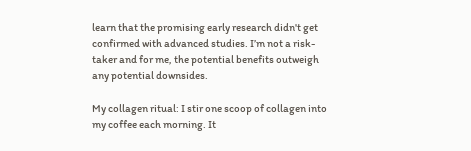learn that the promising early research didn't get confirmed with advanced studies. I’m not a risk-taker and for me, the potential benefits outweigh any potential downsides.

My collagen ritual: I stir one scoop of collagen into my coffee each morning. It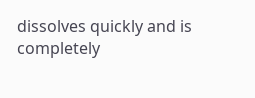dissolves quickly and is completely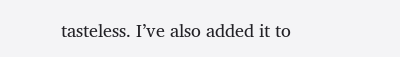tasteless. I’ve also added it to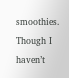smoothies. Though I haven’t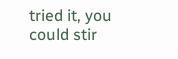tried it, you could stir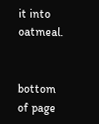it into oatmeal.


bottom of page